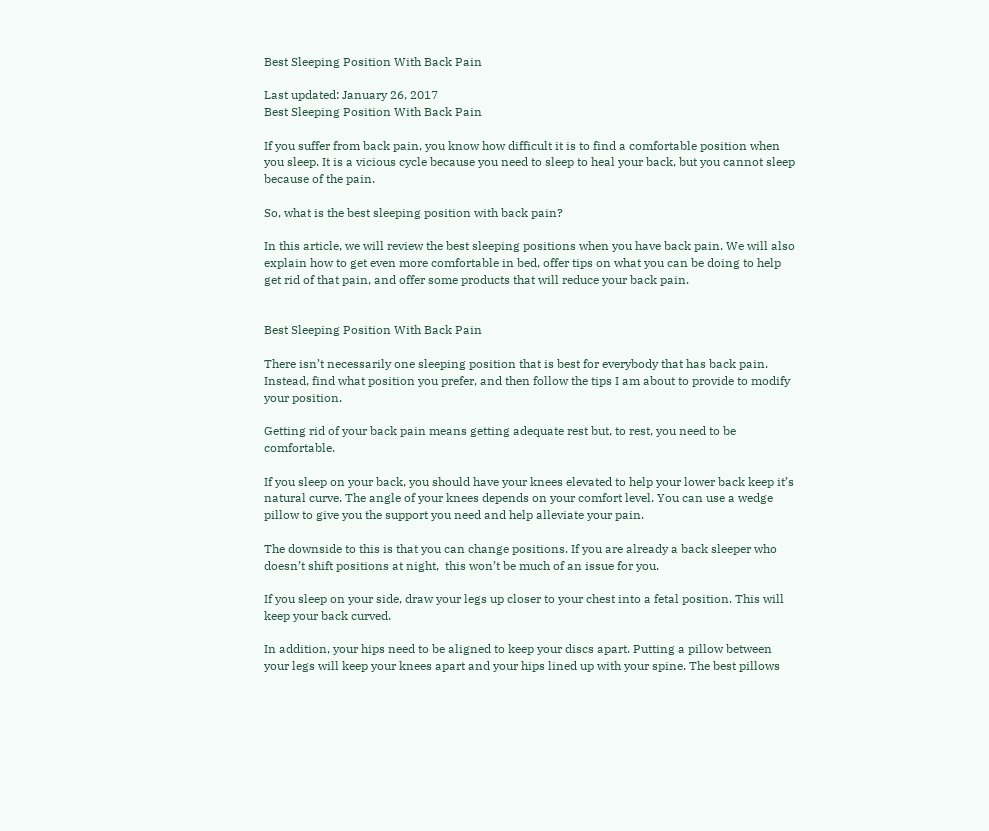Best Sleeping Position With Back Pain

Last updated: January 26, 2017
Best Sleeping Position With Back Pain

If you suffer from back pain, you know how difficult it is to find a comfortable position when you sleep. It is a vicious cycle because you need to sleep to heal your back, but you cannot sleep because of the pain.

So, what is the best sleeping position with back pain?

In this article, we will review the best sleeping positions when you have back pain. We will also explain how to get even more comfortable in bed, offer tips on what you can be doing to help get rid of that pain, and offer some products that will reduce your back pain.


Best Sleeping Position With Back Pain

There isn’t necessarily one sleeping position that is best for everybody that has back pain. Instead, find what position you prefer, and then follow the tips I am about to provide to modify your position.

Getting rid of your back pain means getting adequate rest but, to rest, you need to be comfortable.

If you sleep on your back, you should have your knees elevated to help your lower back keep it’s natural curve. The angle of your knees depends on your comfort level. You can use a wedge pillow to give you the support you need and help alleviate your pain.

The downside to this is that you can change positions. If you are already a back sleeper who doesn’t shift positions at night,  this won’t be much of an issue for you.

If you sleep on your side, draw your legs up closer to your chest into a fetal position. This will keep your back curved.

In addition, your hips need to be aligned to keep your discs apart. Putting a pillow between your legs will keep your knees apart and your hips lined up with your spine. The best pillows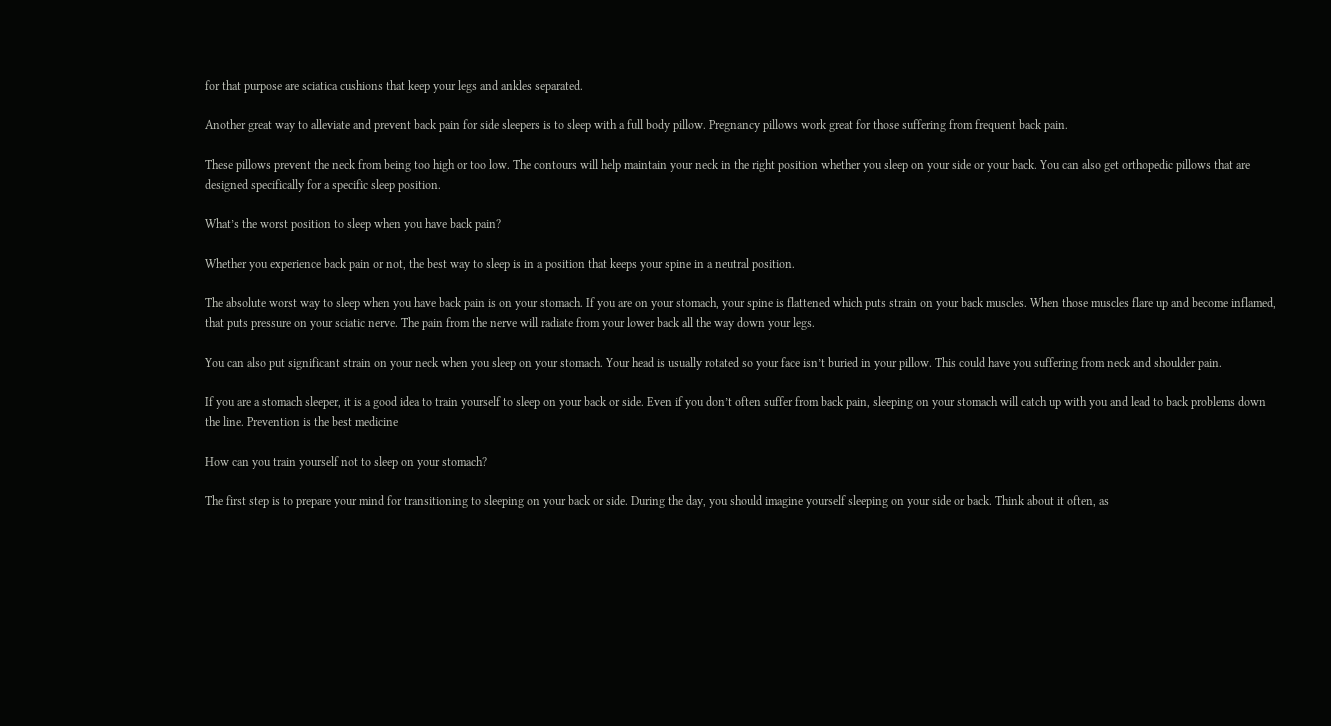for that purpose are sciatica cushions that keep your legs and ankles separated.

Another great way to alleviate and prevent back pain for side sleepers is to sleep with a full body pillow. Pregnancy pillows work great for those suffering from frequent back pain.

These pillows prevent the neck from being too high or too low. The contours will help maintain your neck in the right position whether you sleep on your side or your back. You can also get orthopedic pillows that are designed specifically for a specific sleep position.

What’s the worst position to sleep when you have back pain?

Whether you experience back pain or not, the best way to sleep is in a position that keeps your spine in a neutral position.

The absolute worst way to sleep when you have back pain is on your stomach. If you are on your stomach, your spine is flattened which puts strain on your back muscles. When those muscles flare up and become inflamed, that puts pressure on your sciatic nerve. The pain from the nerve will radiate from your lower back all the way down your legs.

You can also put significant strain on your neck when you sleep on your stomach. Your head is usually rotated so your face isn’t buried in your pillow. This could have you suffering from neck and shoulder pain.

If you are a stomach sleeper, it is a good idea to train yourself to sleep on your back or side. Even if you don’t often suffer from back pain, sleeping on your stomach will catch up with you and lead to back problems down the line. Prevention is the best medicine

How can you train yourself not to sleep on your stomach?

The first step is to prepare your mind for transitioning to sleeping on your back or side. During the day, you should imagine yourself sleeping on your side or back. Think about it often, as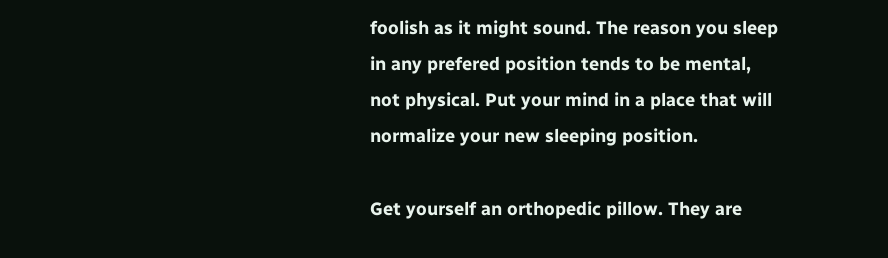foolish as it might sound. The reason you sleep in any prefered position tends to be mental, not physical. Put your mind in a place that will normalize your new sleeping position.

Get yourself an orthopedic pillow. They are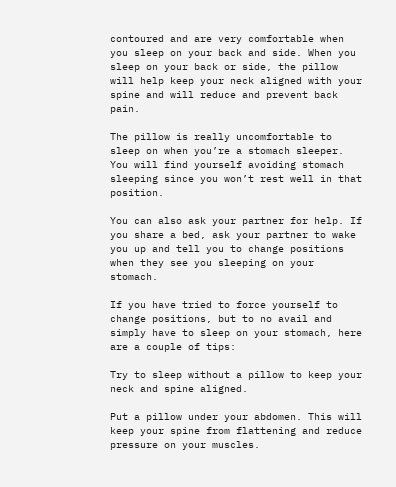contoured and are very comfortable when you sleep on your back and side. When you sleep on your back or side, the pillow will help keep your neck aligned with your spine and will reduce and prevent back pain.

The pillow is really uncomfortable to sleep on when you’re a stomach sleeper. You will find yourself avoiding stomach sleeping since you won’t rest well in that position.

You can also ask your partner for help. If you share a bed, ask your partner to wake you up and tell you to change positions when they see you sleeping on your stomach.

If you have tried to force yourself to change positions, but to no avail and simply have to sleep on your stomach, here are a couple of tips:

Try to sleep without a pillow to keep your neck and spine aligned.

Put a pillow under your abdomen. This will keep your spine from flattening and reduce pressure on your muscles.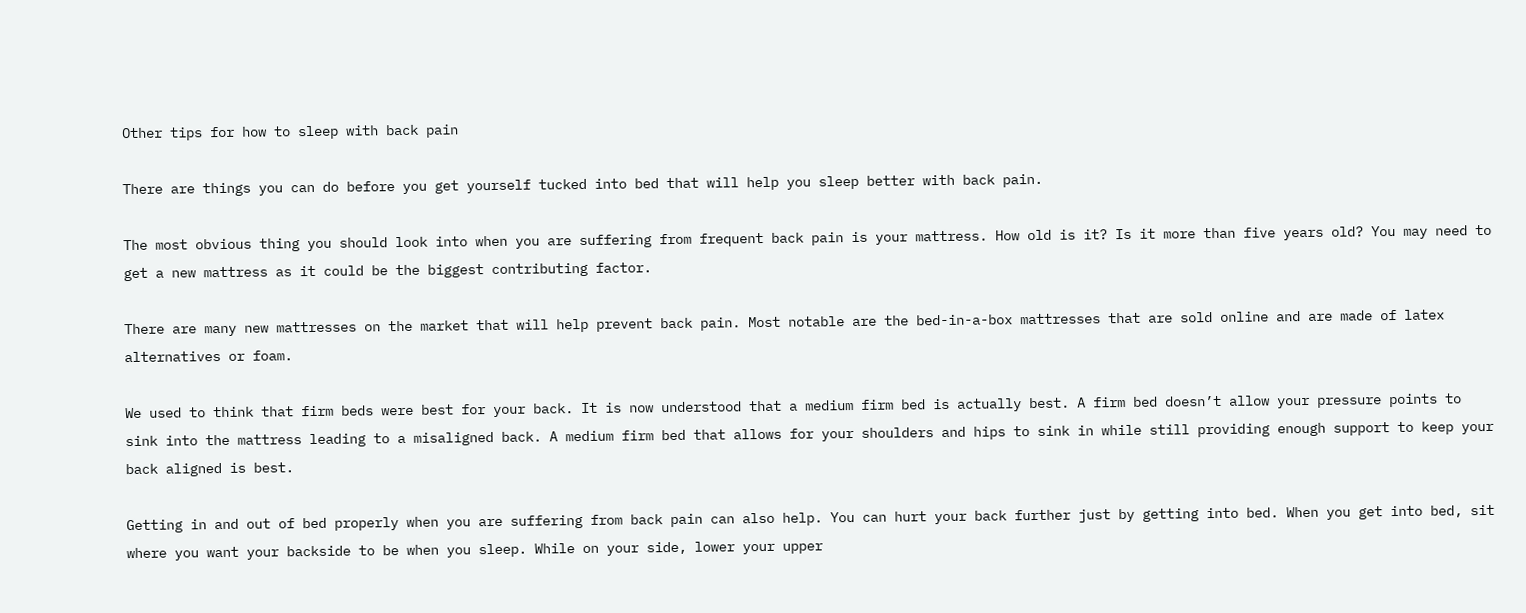Other tips for how to sleep with back pain

There are things you can do before you get yourself tucked into bed that will help you sleep better with back pain.

The most obvious thing you should look into when you are suffering from frequent back pain is your mattress. How old is it? Is it more than five years old? You may need to get a new mattress as it could be the biggest contributing factor.

There are many new mattresses on the market that will help prevent back pain. Most notable are the bed-in-a-box mattresses that are sold online and are made of latex alternatives or foam.

We used to think that firm beds were best for your back. It is now understood that a medium firm bed is actually best. A firm bed doesn’t allow your pressure points to sink into the mattress leading to a misaligned back. A medium firm bed that allows for your shoulders and hips to sink in while still providing enough support to keep your back aligned is best.

Getting in and out of bed properly when you are suffering from back pain can also help. You can hurt your back further just by getting into bed. When you get into bed, sit where you want your backside to be when you sleep. While on your side, lower your upper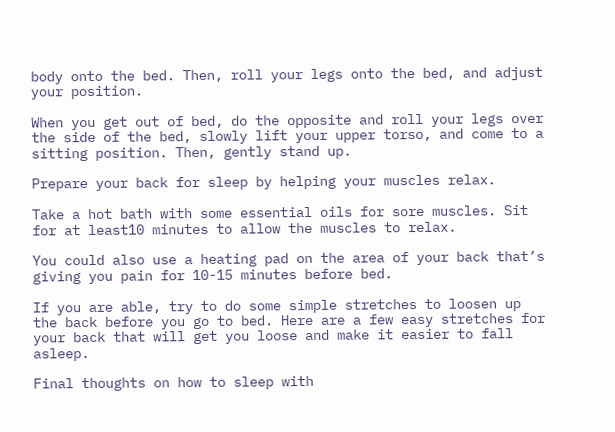body onto the bed. Then, roll your legs onto the bed, and adjust your position.

When you get out of bed, do the opposite and roll your legs over the side of the bed, slowly lift your upper torso, and come to a sitting position. Then, gently stand up.

Prepare your back for sleep by helping your muscles relax.

Take a hot bath with some essential oils for sore muscles. Sit for at least10 minutes to allow the muscles to relax.

You could also use a heating pad on the area of your back that’s giving you pain for 10-15 minutes before bed.

If you are able, try to do some simple stretches to loosen up the back before you go to bed. Here are a few easy stretches for your back that will get you loose and make it easier to fall asleep.

Final thoughts on how to sleep with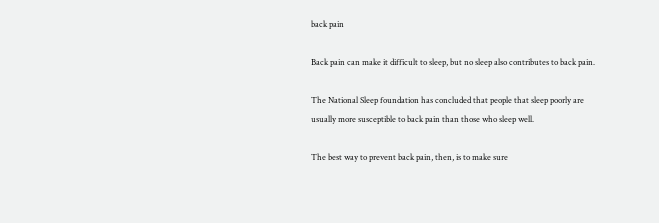back pain

Back pain can make it difficult to sleep, but no sleep also contributes to back pain.

The National Sleep foundation has concluded that people that sleep poorly are usually more susceptible to back pain than those who sleep well.

The best way to prevent back pain, then, is to make sure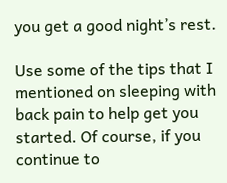you get a good night’s rest.

Use some of the tips that I mentioned on sleeping with back pain to help get you started. Of course, if you continue to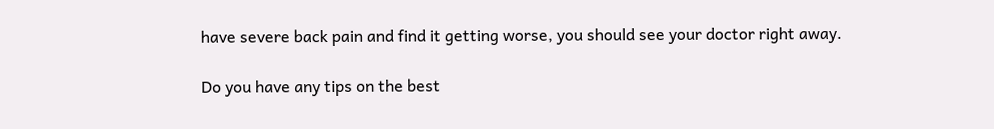have severe back pain and find it getting worse, you should see your doctor right away.

Do you have any tips on the best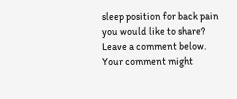sleep position for back pain you would like to share? Leave a comment below. Your comment might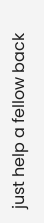just help a fellow back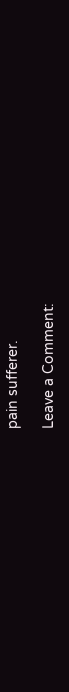pain sufferer.

Leave a Comment: